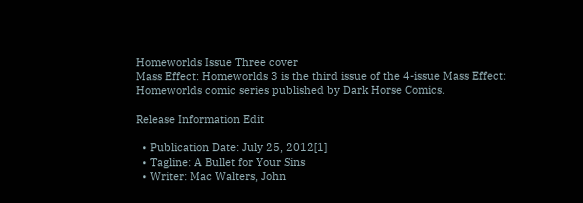Homeworlds Issue Three cover
Mass Effect: Homeworlds 3 is the third issue of the 4-issue Mass Effect: Homeworlds comic series published by Dark Horse Comics.

Release Information Edit

  • Publication Date: July 25, 2012[1]
  • Tagline: A Bullet for Your Sins
  • Writer: Mac Walters, John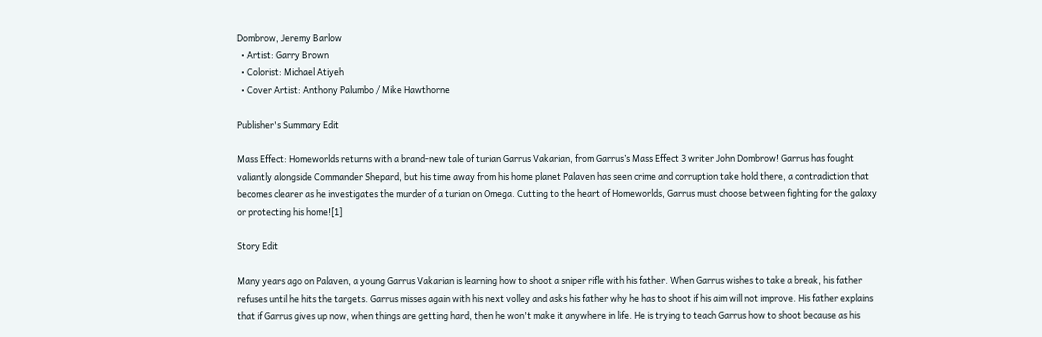Dombrow, Jeremy Barlow
  • Artist: Garry Brown
  • Colorist: Michael Atiyeh
  • Cover Artist: Anthony Palumbo / Mike Hawthorne

Publisher's Summary Edit

Mass Effect: Homeworlds returns with a brand-new tale of turian Garrus Vakarian, from Garrus’s Mass Effect 3 writer John Dombrow! Garrus has fought valiantly alongside Commander Shepard, but his time away from his home planet Palaven has seen crime and corruption take hold there, a contradiction that becomes clearer as he investigates the murder of a turian on Omega. Cutting to the heart of Homeworlds, Garrus must choose between fighting for the galaxy or protecting his home![1]

Story Edit

Many years ago on Palaven, a young Garrus Vakarian is learning how to shoot a sniper rifle with his father. When Garrus wishes to take a break, his father refuses until he hits the targets. Garrus misses again with his next volley and asks his father why he has to shoot if his aim will not improve. His father explains that if Garrus gives up now, when things are getting hard, then he won't make it anywhere in life. He is trying to teach Garrus how to shoot because as his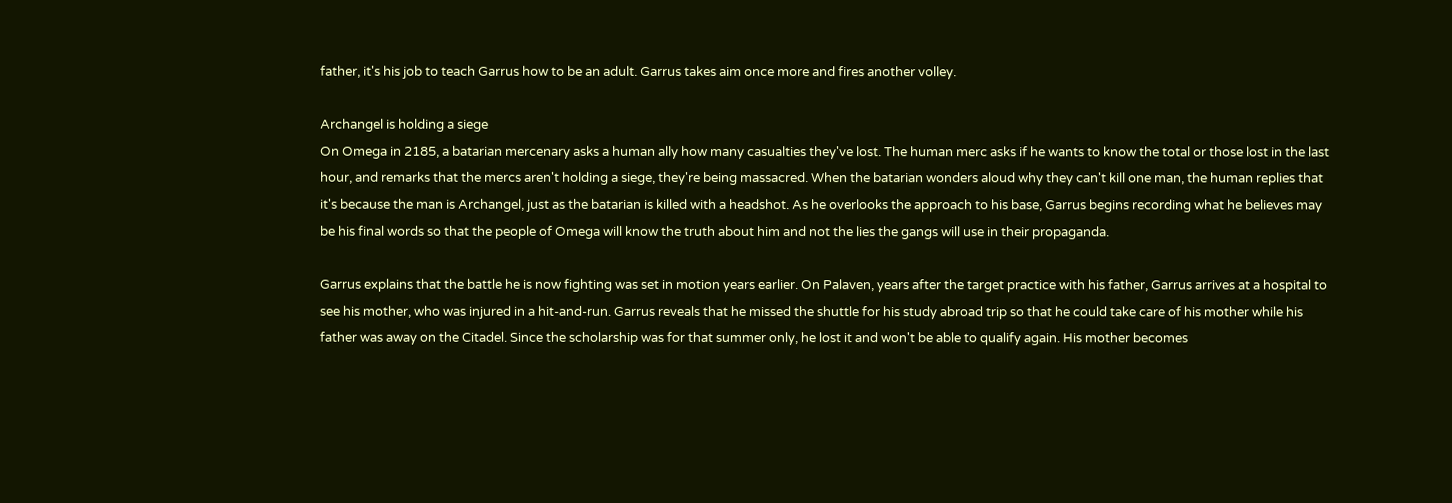father, it's his job to teach Garrus how to be an adult. Garrus takes aim once more and fires another volley.

Archangel is holding a siege
On Omega in 2185, a batarian mercenary asks a human ally how many casualties they've lost. The human merc asks if he wants to know the total or those lost in the last hour, and remarks that the mercs aren't holding a siege, they're being massacred. When the batarian wonders aloud why they can't kill one man, the human replies that it's because the man is Archangel, just as the batarian is killed with a headshot. As he overlooks the approach to his base, Garrus begins recording what he believes may be his final words so that the people of Omega will know the truth about him and not the lies the gangs will use in their propaganda.

Garrus explains that the battle he is now fighting was set in motion years earlier. On Palaven, years after the target practice with his father, Garrus arrives at a hospital to see his mother, who was injured in a hit-and-run. Garrus reveals that he missed the shuttle for his study abroad trip so that he could take care of his mother while his father was away on the Citadel. Since the scholarship was for that summer only, he lost it and won't be able to qualify again. His mother becomes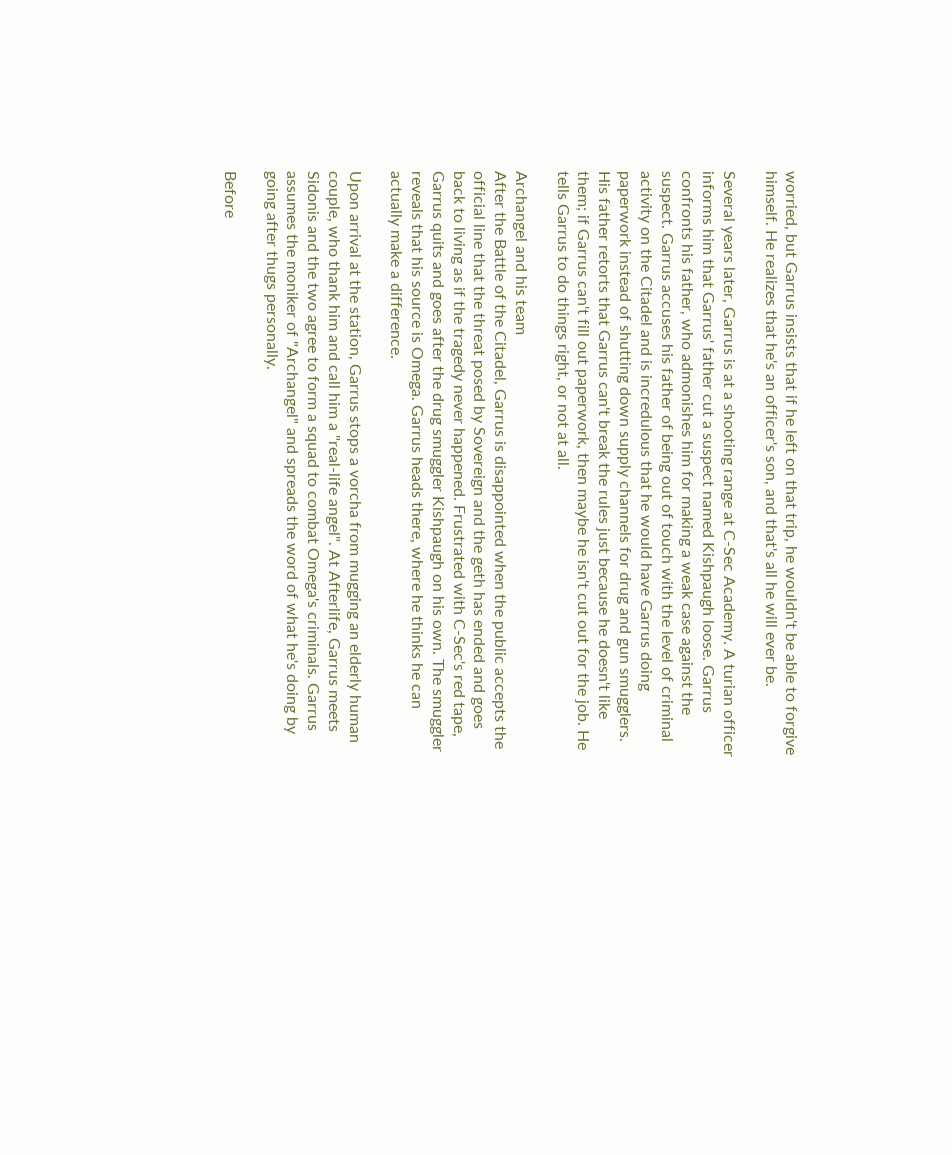worried, but Garrus insists that if he left on that trip, he wouldn't be able to forgive himself. He realizes that he's an officer's son, and that's all he will ever be.

Several years later, Garrus is at a shooting range at C-Sec Academy. A turian officer informs him that Garrus' father cut a suspect named Kishpaugh loose. Garrus confronts his father, who admonishes him for making a weak case against the suspect. Garrus accuses his father of being out of touch with the level of criminal activity on the Citadel and is incredulous that he would have Garrus doing paperwork instead of shutting down supply channels for drug and gun smugglers. His father retorts that Garrus can't break the rules just because he doesn't like them; if Garrus can't fill out paperwork, then maybe he isn't cut out for the job. He tells Garrus to do things right, or not at all.

Archangel and his team
After the Battle of the Citadel, Garrus is disappointed when the public accepts the official line that the threat posed by Sovereign and the geth has ended and goes back to living as if the tragedy never happened. Frustrated with C-Sec's red tape, Garrus quits and goes after the drug smuggler Kishpaugh on his own. The smuggler reveals that his source is Omega. Garrus heads there, where he thinks he can actually make a difference.

Upon arrival at the station, Garrus stops a vorcha from mugging an elderly human couple, who thank him and call him a "real-life angel". At Afterlife, Garrus meets Sidonis and the two agree to form a squad to combat Omega's criminals. Garrus assumes the moniker of "Archangel" and spreads the word of what he's doing by going after thugs personally.

Before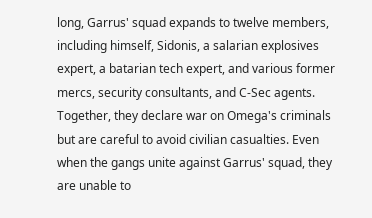long, Garrus' squad expands to twelve members, including himself, Sidonis, a salarian explosives expert, a batarian tech expert, and various former mercs, security consultants, and C-Sec agents. Together, they declare war on Omega's criminals but are careful to avoid civilian casualties. Even when the gangs unite against Garrus' squad, they are unable to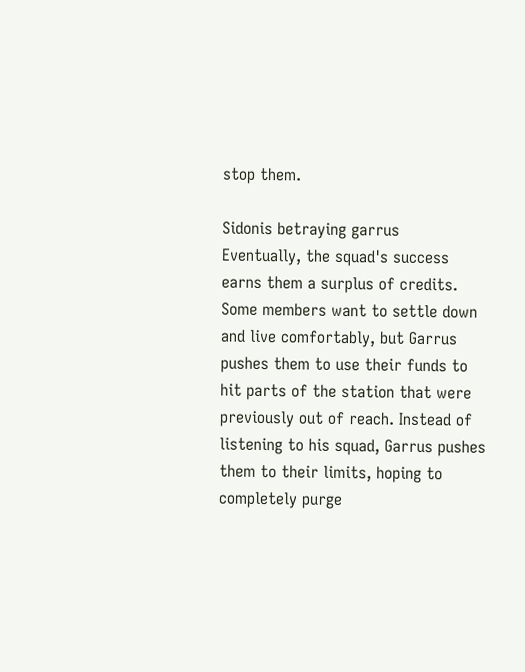stop them.

Sidonis betraying garrus
Eventually, the squad's success earns them a surplus of credits. Some members want to settle down and live comfortably, but Garrus pushes them to use their funds to hit parts of the station that were previously out of reach. Instead of listening to his squad, Garrus pushes them to their limits, hoping to completely purge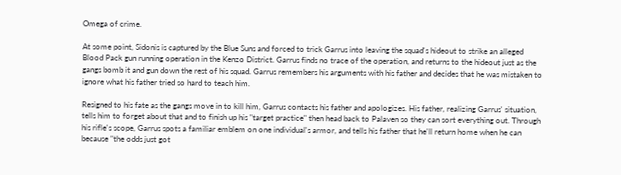Omega of crime.

At some point, Sidonis is captured by the Blue Suns and forced to trick Garrus into leaving the squad's hideout to strike an alleged Blood Pack gun running operation in the Kenzo District. Garrus finds no trace of the operation, and returns to the hideout just as the gangs bomb it and gun down the rest of his squad. Garrus remembers his arguments with his father and decides that he was mistaken to ignore what his father tried so hard to teach him.

Resigned to his fate as the gangs move in to kill him, Garrus contacts his father and apologizes. His father, realizing Garrus' situation, tells him to forget about that and to finish up his "target practice" then head back to Palaven so they can sort everything out. Through his rifle's scope, Garrus spots a familiar emblem on one individual's armor, and tells his father that he'll return home when he can because "the odds just got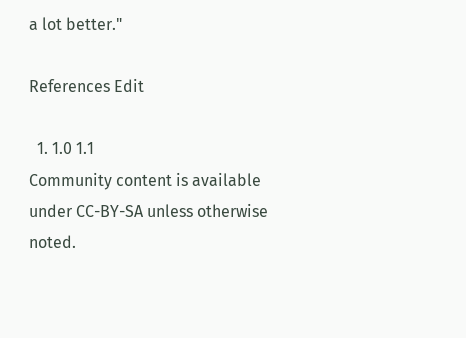a lot better."

References Edit

  1. 1.0 1.1
Community content is available under CC-BY-SA unless otherwise noted.